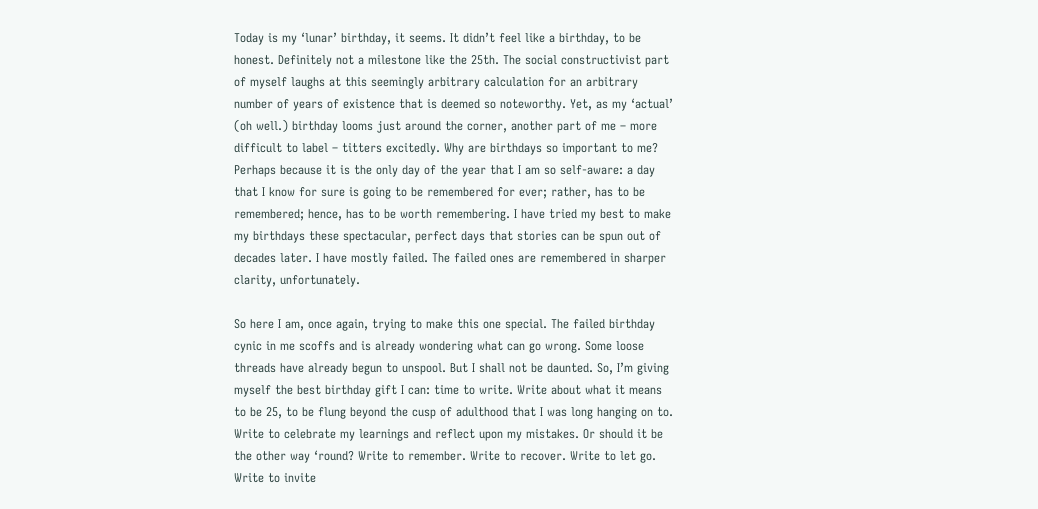Today is my ‘lunar’ birthday, it seems. It didn’t feel like a birthday, to be honest. Definitely not a milestone like the 25th. The social constructivist part of myself laughs at this seemingly arbitrary calculation for an arbitrary number of years of existence that is deemed so noteworthy. Yet, as my ‘actual’ (oh well.) birthday looms just around the corner, another part of me – more difficult to label – titters excitedly. Why are birthdays so important to me? Perhaps because it is the only day of the year that I am so self-aware: a day that I know for sure is going to be remembered for ever; rather, has to be remembered; hence, has to be worth remembering. I have tried my best to make my birthdays these spectacular, perfect days that stories can be spun out of decades later. I have mostly failed. The failed ones are remembered in sharper clarity, unfortunately.

So here I am, once again, trying to make this one special. The failed birthday cynic in me scoffs and is already wondering what can go wrong. Some loose threads have already begun to unspool. But I shall not be daunted. So, I’m giving myself the best birthday gift I can: time to write. Write about what it means to be 25, to be flung beyond the cusp of adulthood that I was long hanging on to. Write to celebrate my learnings and reflect upon my mistakes. Or should it be the other way ‘round? Write to remember. Write to recover. Write to let go. Write to invite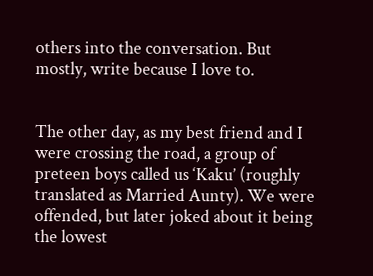others into the conversation. But mostly, write because I love to.


The other day, as my best friend and I were crossing the road, a group of preteen boys called us ‘Kaku’ (roughly translated as Married Aunty). We were offended, but later joked about it being the lowest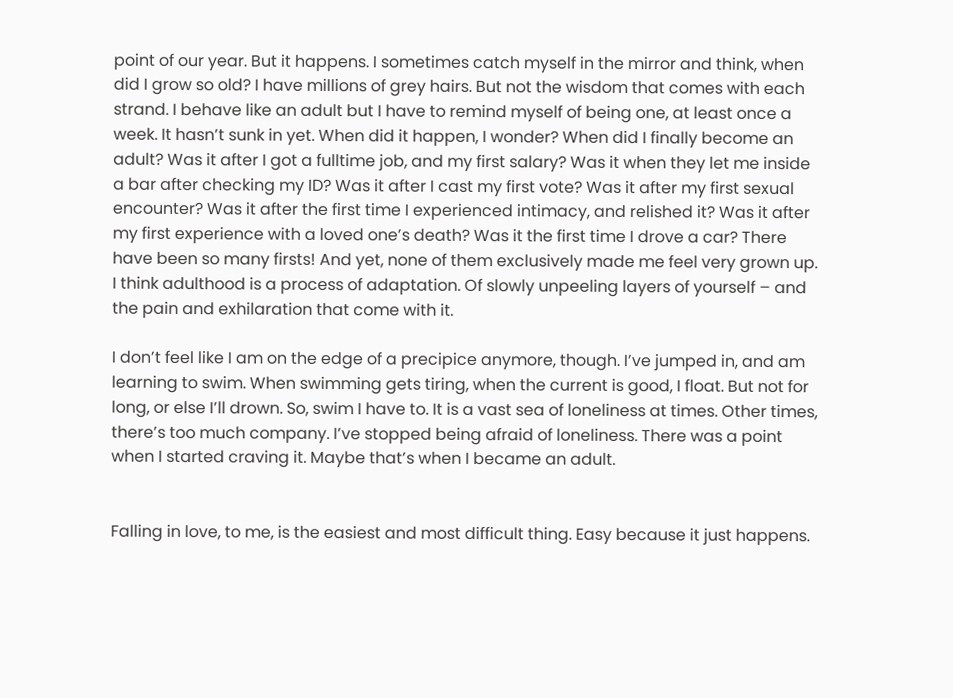point of our year. But it happens. I sometimes catch myself in the mirror and think, when did I grow so old? I have millions of grey hairs. But not the wisdom that comes with each strand. I behave like an adult but I have to remind myself of being one, at least once a week. It hasn’t sunk in yet. When did it happen, I wonder? When did I finally become an adult? Was it after I got a fulltime job, and my first salary? Was it when they let me inside a bar after checking my ID? Was it after I cast my first vote? Was it after my first sexual encounter? Was it after the first time I experienced intimacy, and relished it? Was it after my first experience with a loved one’s death? Was it the first time I drove a car? There have been so many firsts! And yet, none of them exclusively made me feel very grown up. I think adulthood is a process of adaptation. Of slowly unpeeling layers of yourself – and the pain and exhilaration that come with it.

I don’t feel like I am on the edge of a precipice anymore, though. I’ve jumped in, and am learning to swim. When swimming gets tiring, when the current is good, I float. But not for long, or else I’ll drown. So, swim I have to. It is a vast sea of loneliness at times. Other times, there’s too much company. I’ve stopped being afraid of loneliness. There was a point when I started craving it. Maybe that’s when I became an adult.


Falling in love, to me, is the easiest and most difficult thing. Easy because it just happens.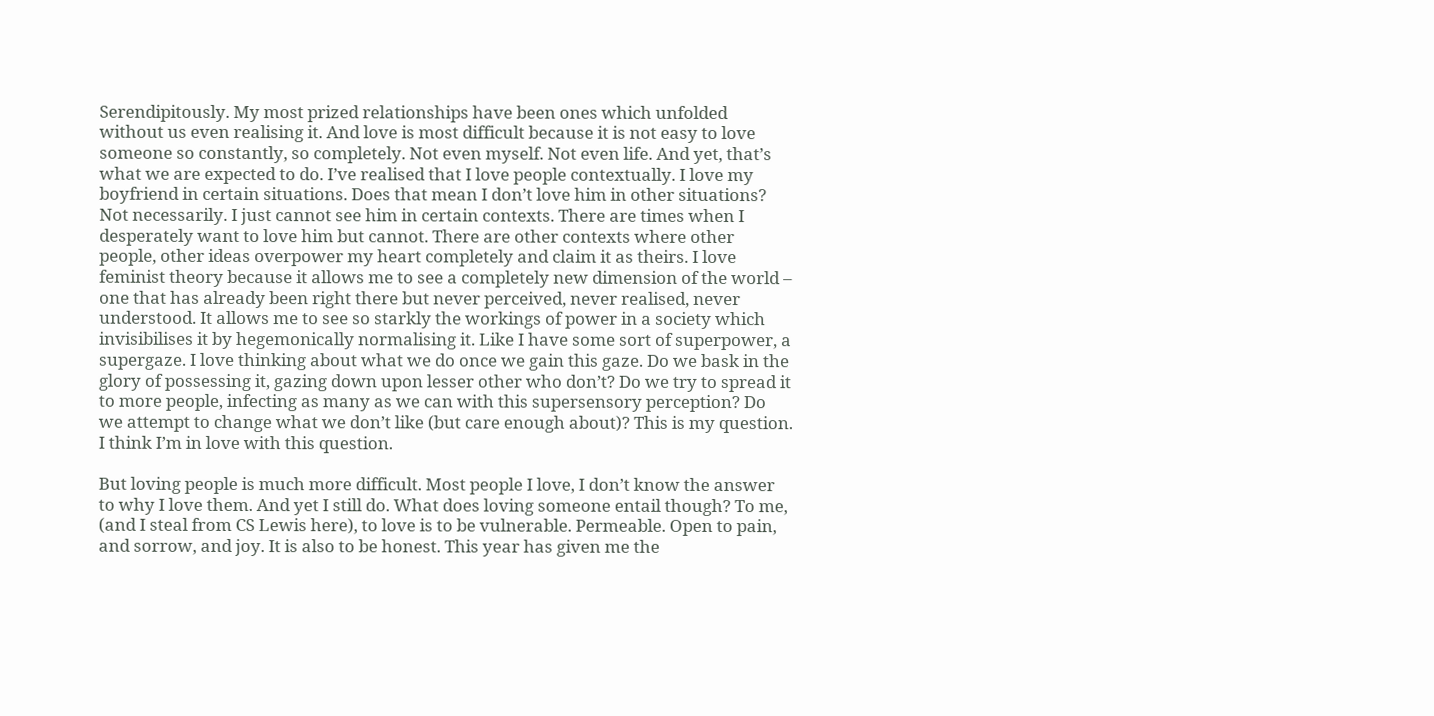Serendipitously. My most prized relationships have been ones which unfolded without us even realising it. And love is most difficult because it is not easy to love someone so constantly, so completely. Not even myself. Not even life. And yet, that’s what we are expected to do. I’ve realised that I love people contextually. I love my boyfriend in certain situations. Does that mean I don’t love him in other situations? Not necessarily. I just cannot see him in certain contexts. There are times when I desperately want to love him but cannot. There are other contexts where other people, other ideas overpower my heart completely and claim it as theirs. I love feminist theory because it allows me to see a completely new dimension of the world – one that has already been right there but never perceived, never realised, never understood. It allows me to see so starkly the workings of power in a society which invisibilises it by hegemonically normalising it. Like I have some sort of superpower, a supergaze. I love thinking about what we do once we gain this gaze. Do we bask in the glory of possessing it, gazing down upon lesser other who don’t? Do we try to spread it to more people, infecting as many as we can with this supersensory perception? Do we attempt to change what we don’t like (but care enough about)? This is my question. I think I’m in love with this question.

But loving people is much more difficult. Most people I love, I don’t know the answer to why I love them. And yet I still do. What does loving someone entail though? To me, (and I steal from CS Lewis here), to love is to be vulnerable. Permeable. Open to pain, and sorrow, and joy. It is also to be honest. This year has given me the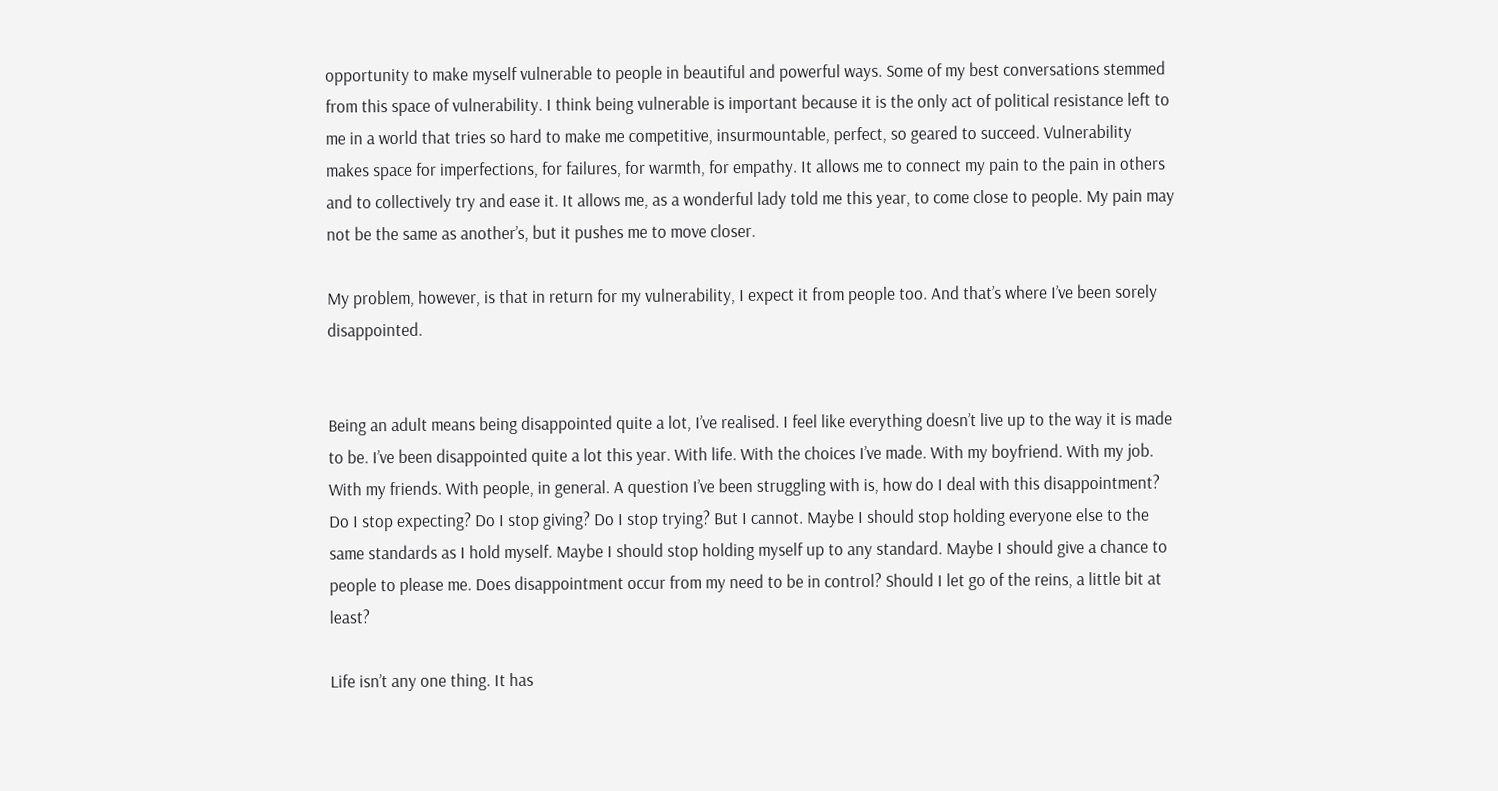opportunity to make myself vulnerable to people in beautiful and powerful ways. Some of my best conversations stemmed from this space of vulnerability. I think being vulnerable is important because it is the only act of political resistance left to me in a world that tries so hard to make me competitive, insurmountable, perfect, so geared to succeed. Vulnerability makes space for imperfections, for failures, for warmth, for empathy. It allows me to connect my pain to the pain in others and to collectively try and ease it. It allows me, as a wonderful lady told me this year, to come close to people. My pain may not be the same as another’s, but it pushes me to move closer.

My problem, however, is that in return for my vulnerability, I expect it from people too. And that’s where I’ve been sorely disappointed.


Being an adult means being disappointed quite a lot, I’ve realised. I feel like everything doesn’t live up to the way it is made to be. I’ve been disappointed quite a lot this year. With life. With the choices I’ve made. With my boyfriend. With my job. With my friends. With people, in general. A question I’ve been struggling with is, how do I deal with this disappointment? Do I stop expecting? Do I stop giving? Do I stop trying? But I cannot. Maybe I should stop holding everyone else to the same standards as I hold myself. Maybe I should stop holding myself up to any standard. Maybe I should give a chance to people to please me. Does disappointment occur from my need to be in control? Should I let go of the reins, a little bit at least?

Life isn’t any one thing. It has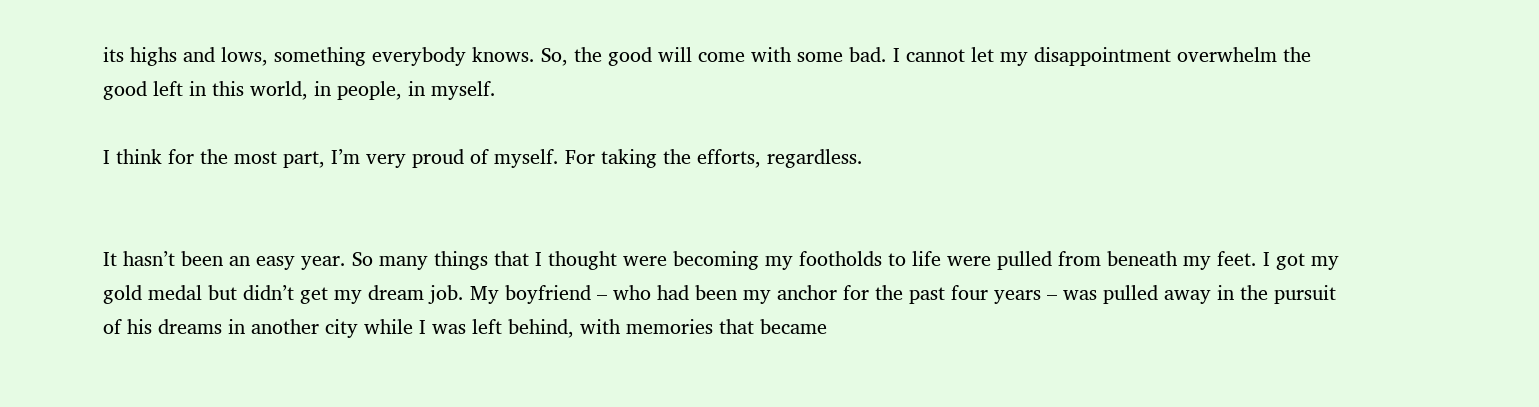its highs and lows, something everybody knows. So, the good will come with some bad. I cannot let my disappointment overwhelm the good left in this world, in people, in myself.

I think for the most part, I’m very proud of myself. For taking the efforts, regardless.


It hasn’t been an easy year. So many things that I thought were becoming my footholds to life were pulled from beneath my feet. I got my gold medal but didn’t get my dream job. My boyfriend – who had been my anchor for the past four years – was pulled away in the pursuit of his dreams in another city while I was left behind, with memories that became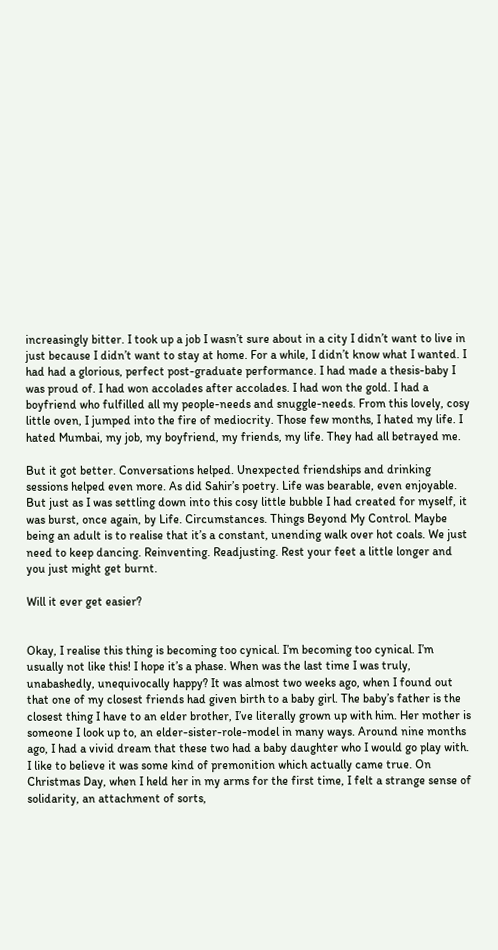increasingly bitter. I took up a job I wasn’t sure about in a city I didn’t want to live in just because I didn’t want to stay at home. For a while, I didn’t know what I wanted. I had had a glorious, perfect post-graduate performance. I had made a thesis-baby I was proud of. I had won accolades after accolades. I had won the gold. I had a boyfriend who fulfilled all my people-needs and snuggle-needs. From this lovely, cosy little oven, I jumped into the fire of mediocrity. Those few months, I hated my life. I hated Mumbai, my job, my boyfriend, my friends, my life. They had all betrayed me.

But it got better. Conversations helped. Unexpected friendships and drinking sessions helped even more. As did Sahir’s poetry. Life was bearable, even enjoyable. But just as I was settling down into this cosy little bubble I had created for myself, it was burst, once again, by Life. Circumstances. Things Beyond My Control. Maybe being an adult is to realise that it’s a constant, unending walk over hot coals. We just need to keep dancing. Reinventing. Readjusting. Rest your feet a little longer and you just might get burnt.

Will it ever get easier?


Okay, I realise this thing is becoming too cynical. I’m becoming too cynical. I’m usually not like this! I hope it’s a phase. When was the last time I was truly, unabashedly, unequivocally happy? It was almost two weeks ago, when I found out that one of my closest friends had given birth to a baby girl. The baby’s father is the closest thing I have to an elder brother, I’ve literally grown up with him. Her mother is someone I look up to, an elder-sister-role-model in many ways. Around nine months ago, I had a vivid dream that these two had a baby daughter who I would go play with. I like to believe it was some kind of premonition which actually came true. On Christmas Day, when I held her in my arms for the first time, I felt a strange sense of solidarity, an attachment of sorts,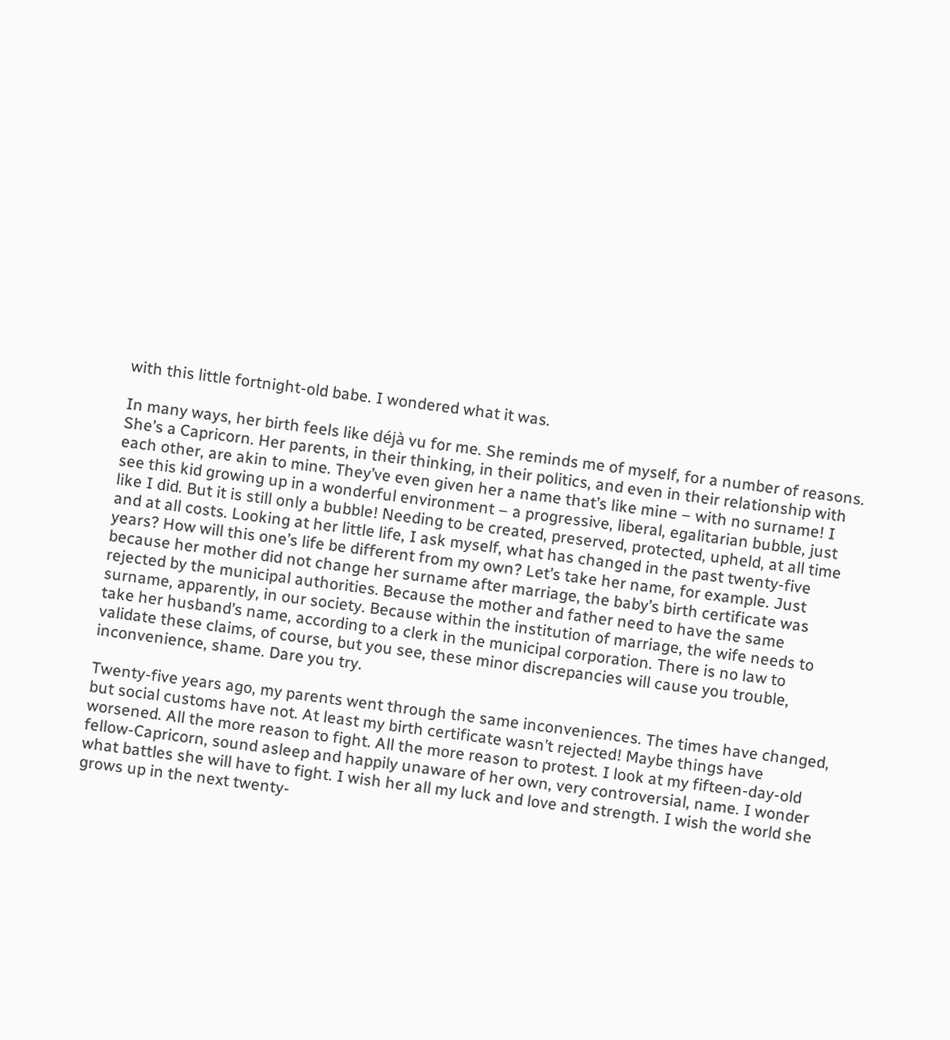with this little fortnight-old babe. I wondered what it was.

In many ways, her birth feels like déjà vu for me. She reminds me of myself, for a number of reasons. She’s a Capricorn. Her parents, in their thinking, in their politics, and even in their relationship with each other, are akin to mine. They’ve even given her a name that’s like mine – with no surname! I see this kid growing up in a wonderful environment – a progressive, liberal, egalitarian bubble, just like I did. But it is still only a bubble! Needing to be created, preserved, protected, upheld, at all time and at all costs. Looking at her little life, I ask myself, what has changed in the past twenty-five years? How will this one’s life be different from my own? Let’s take her name, for example. Just because her mother did not change her surname after marriage, the baby’s birth certificate was rejected by the municipal authorities. Because the mother and father need to have the same surname, apparently, in our society. Because within the institution of marriage, the wife needs to take her husband’s name, according to a clerk in the municipal corporation. There is no law to validate these claims, of course, but you see, these minor discrepancies will cause you trouble, inconvenience, shame. Dare you try.

Twenty-five years ago, my parents went through the same inconveniences. The times have changed, but social customs have not. At least my birth certificate wasn’t rejected! Maybe things have worsened. All the more reason to fight. All the more reason to protest. I look at my fifteen-day-old fellow-Capricorn, sound asleep and happily unaware of her own, very controversial, name. I wonder what battles she will have to fight. I wish her all my luck and love and strength. I wish the world she grows up in the next twenty-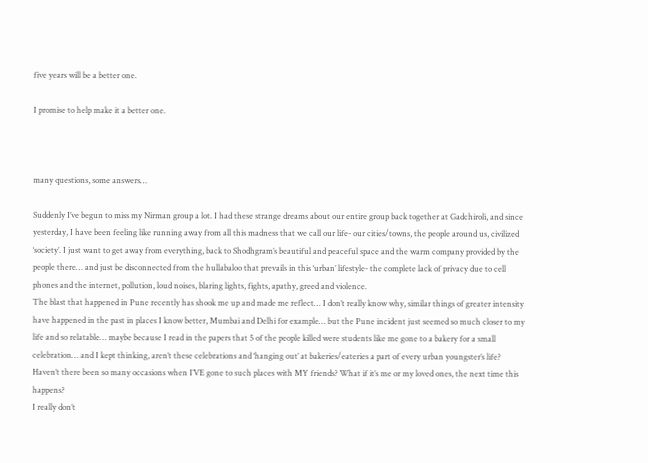five years will be a better one.

I promise to help make it a better one.



many questions, some answers…

Suddenly I’ve begun to miss my Nirman group a lot. I had these strange dreams about our entire group back together at Gadchiroli, and since yesterday, I have been feeling like running away from all this madness that we call our life- our cities/towns, the people around us, civilized ‘society’. I just want to get away from everything, back to Shodhgram’s beautiful and peaceful space and the warm company provided by the people there… and just be disconnected from the hullabaloo that prevails in this ‘urban’ lifestyle- the complete lack of privacy due to cell phones and the internet, pollution, loud noises, blaring lights, fights, apathy, greed and violence.
The blast that happened in Pune recently has shook me up and made me reflect… I don’t really know why, similar things of greater intensity have happened in the past in places I know better, Mumbai and Delhi for example… but the Pune incident just seemed so much closer to my life and so relatable… maybe because I read in the papers that 5 of the people killed were students like me gone to a bakery for a small celebration… and I kept thinking, aren’t these celebrations and ‘hanging out’ at bakeries/eateries a part of every urban youngster’s life? Haven’t there been so many occasions when I’VE gone to such places with MY friends? What if it’s me or my loved ones, the next time this happens?
I really don’t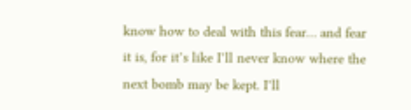know how to deal with this fear… and fear it is, for it’s like I’ll never know where the next bomb may be kept. I’ll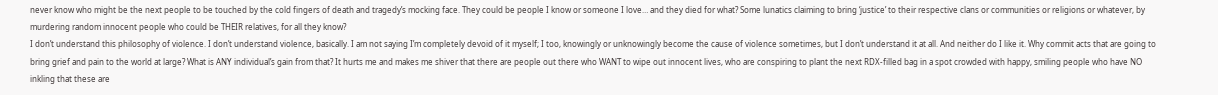never know who might be the next people to be touched by the cold fingers of death and tragedy’s mocking face. They could be people I know or someone I love… and they died for what? Some lunatics claiming to bring ‘justice’ to their respective clans or communities or religions or whatever, by murdering random innocent people who could be THEIR relatives, for all they know?
I don’t understand this philosophy of violence. I don’t understand violence, basically. I am not saying I’m completely devoid of it myself; I too, knowingly or unknowingly become the cause of violence sometimes, but I don’t understand it at all. And neither do I like it. Why commit acts that are going to bring grief and pain to the world at large? What is ANY individual’s gain from that? It hurts me and makes me shiver that there are people out there who WANT to wipe out innocent lives, who are conspiring to plant the next RDX-filled bag in a spot crowded with happy, smiling people who have NO inkling that these are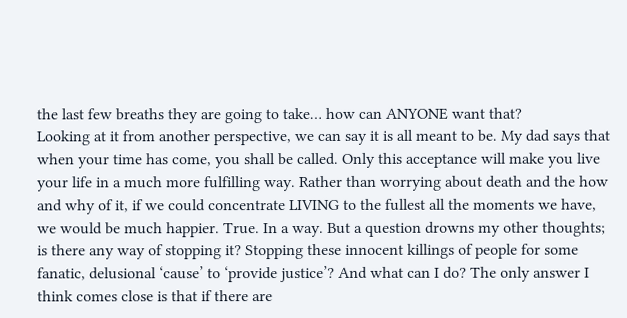the last few breaths they are going to take… how can ANYONE want that?
Looking at it from another perspective, we can say it is all meant to be. My dad says that when your time has come, you shall be called. Only this acceptance will make you live your life in a much more fulfilling way. Rather than worrying about death and the how and why of it, if we could concentrate LIVING to the fullest all the moments we have, we would be much happier. True. In a way. But a question drowns my other thoughts; is there any way of stopping it? Stopping these innocent killings of people for some fanatic, delusional ‘cause’ to ‘provide justice’? And what can I do? The only answer I think comes close is that if there are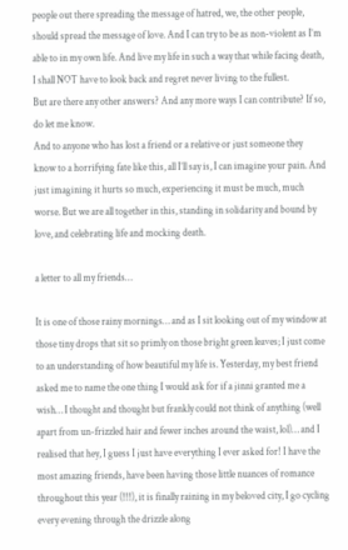people out there spreading the message of hatred, we, the other people, should spread the message of love. And I can try to be as non-violent as I’m able to in my own life. And live my life in such a way that while facing death, I shall NOT have to look back and regret never living to the fullest.
But are there any other answers? And any more ways I can contribute? If so, do let me know.
And to anyone who has lost a friend or a relative or just someone they know to a horrifying fate like this, all I’ll say is, I can imagine your pain. And just imagining it hurts so much, experiencing it must be much, much worse. But we are all together in this, standing in solidarity and bound by love, and celebrating life and mocking death.

a letter to all my friends…

It is one of those rainy mornings… and as I sit looking out of my window at those tiny drops that sit so primly on those bright green leaves; I just come to an understanding of how beautiful my life is. Yesterday, my best friend asked me to name the one thing I would ask for if a jinni granted me a wish… I thought and thought but frankly could not think of anything (well apart from un-frizzled hair and fewer inches around the waist, lol)… and I realised that hey, I guess I just have everything I ever asked for! I have the most amazing friends, have been having those little nuances of romance throughout this year (!!!), it is finally raining in my beloved city, I go cycling every evening through the drizzle along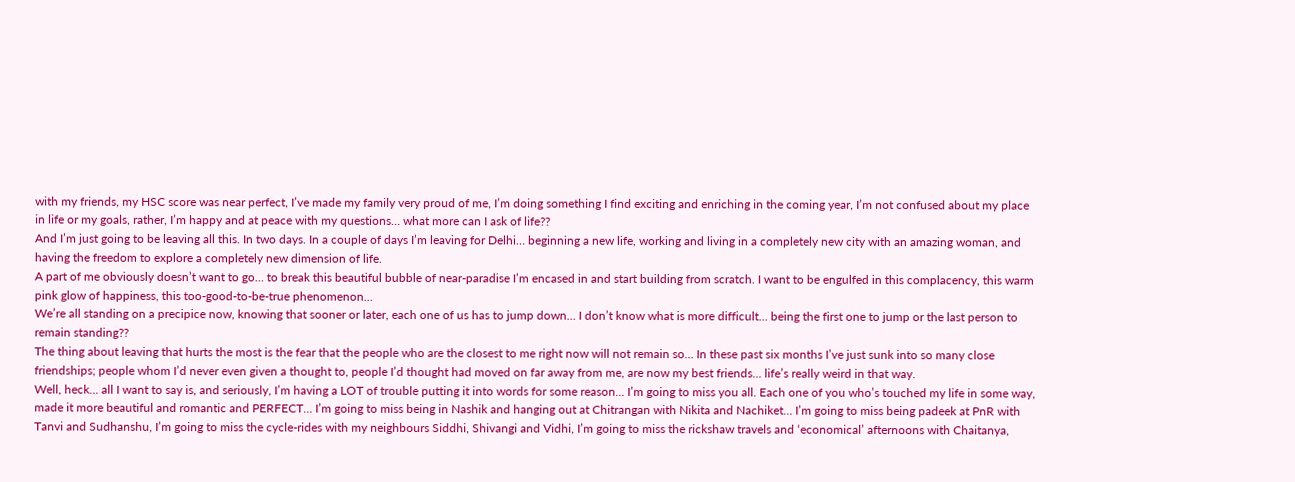with my friends, my HSC score was near perfect, I’ve made my family very proud of me, I’m doing something I find exciting and enriching in the coming year, I’m not confused about my place in life or my goals, rather, I’m happy and at peace with my questions… what more can I ask of life??
And I’m just going to be leaving all this. In two days. In a couple of days I’m leaving for Delhi… beginning a new life, working and living in a completely new city with an amazing woman, and having the freedom to explore a completely new dimension of life.
A part of me obviously doesn’t want to go… to break this beautiful bubble of near-paradise I’m encased in and start building from scratch. I want to be engulfed in this complacency, this warm pink glow of happiness, this too-good-to-be-true phenomenon…
We’re all standing on a precipice now, knowing that sooner or later, each one of us has to jump down… I don’t know what is more difficult… being the first one to jump or the last person to remain standing??
The thing about leaving that hurts the most is the fear that the people who are the closest to me right now will not remain so… In these past six months I’ve just sunk into so many close friendships; people whom I’d never even given a thought to, people I’d thought had moved on far away from me, are now my best friends… life’s really weird in that way.
Well, heck… all I want to say is, and seriously, I’m having a LOT of trouble putting it into words for some reason… I’m going to miss you all. Each one of you who’s touched my life in some way, made it more beautiful and romantic and PERFECT… I’m going to miss being in Nashik and hanging out at Chitrangan with Nikita and Nachiket… I’m going to miss being padeek at PnR with Tanvi and Sudhanshu, I’m going to miss the cycle-rides with my neighbours Siddhi, Shivangi and Vidhi, I’m going to miss the rickshaw travels and ‘economical’ afternoons with Chaitanya,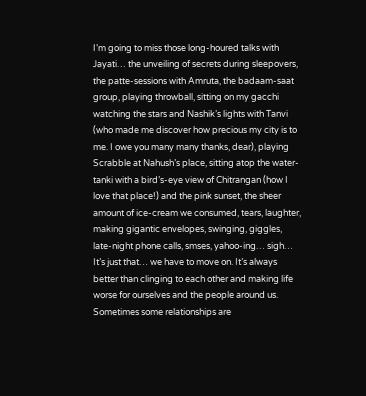I’m going to miss those long-houred talks with Jayati… the unveiling of secrets during sleepovers, the patte-sessions with Amruta, the badaam-saat group, playing throwball, sitting on my gacchi watching the stars and Nashik’s lights with Tanvi (who made me discover how precious my city is to me. I owe you many many thanks, dear), playing Scrabble at Nahush’s place, sitting atop the water-tanki with a bird’s-eye view of Chitrangan (how I love that place!) and the pink sunset, the sheer amount of ice-cream we consumed, tears, laughter, making gigantic envelopes, swinging, giggles, late-night phone calls, smses, yahoo-ing… sigh…
It’s just that… we have to move on. It’s always better than clinging to each other and making life worse for ourselves and the people around us. Sometimes some relationships are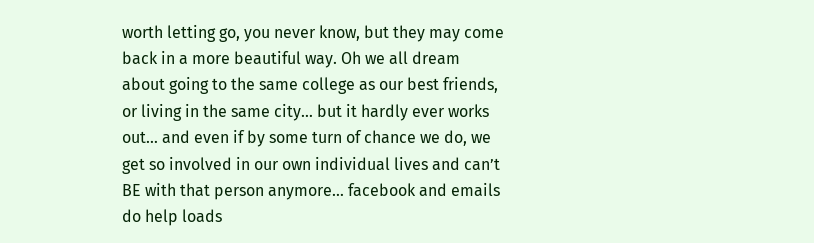worth letting go, you never know, but they may come back in a more beautiful way. Oh we all dream about going to the same college as our best friends, or living in the same city… but it hardly ever works out… and even if by some turn of chance we do, we get so involved in our own individual lives and can’t BE with that person anymore… facebook and emails do help loads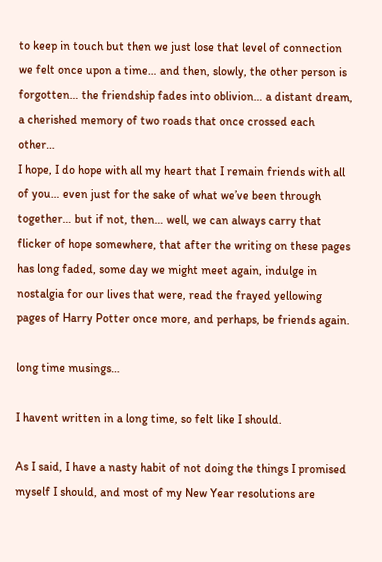to keep in touch but then we just lose that level of connection we felt once upon a time… and then, slowly, the other person is forgotten… the friendship fades into oblivion… a distant dream, a cherished memory of two roads that once crossed each other…
I hope, I do hope with all my heart that I remain friends with all of you… even just for the sake of what we’ve been through together… but if not, then… well, we can always carry that flicker of hope somewhere, that after the writing on these pages has long faded, some day we might meet again, indulge in nostalgia for our lives that were, read the frayed yellowing pages of Harry Potter once more, and perhaps, be friends again.

long time musings…

I havent written in a long time, so felt like I should.

As I said, I have a nasty habit of not doing the things I promised myself I should, and most of my New Year resolutions are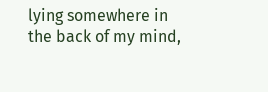lying somewhere in the back of my mind,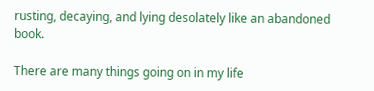rusting, decaying, and lying desolately like an abandoned book.

There are many things going on in my life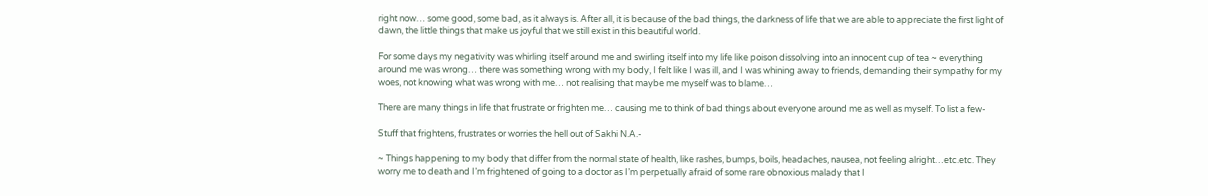right now… some good, some bad, as it always is. After all, it is because of the bad things, the darkness of life that we are able to appreciate the first light of dawn, the little things that make us joyful that we still exist in this beautiful world.

For some days my negativity was whirling itself around me and swirling itself into my life like poison dissolving into an innocent cup of tea ~ everything around me was wrong… there was something wrong with my body, I felt like I was ill, and I was whining away to friends, demanding their sympathy for my woes, not knowing what was wrong with me… not realising that maybe me myself was to blame…

There are many things in life that frustrate or frighten me… causing me to think of bad things about everyone around me as well as myself. To list a few-

Stuff that frightens, frustrates or worries the hell out of Sakhi N.A.-

~ Things happening to my body that differ from the normal state of health, like rashes, bumps, boils, headaches, nausea, not feeling alright…etc.etc. They worry me to death and I’m frightened of going to a doctor as I’m perpetually afraid of some rare obnoxious malady that I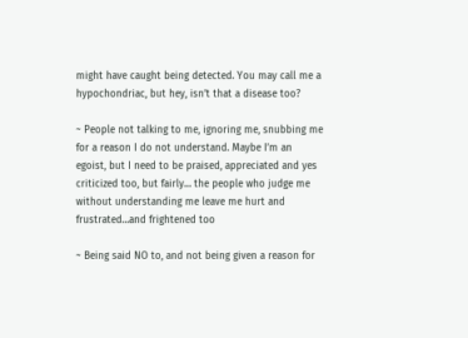might have caught being detected. You may call me a hypochondriac, but hey, isn’t that a disease too?

~ People not talking to me, ignoring me, snubbing me for a reason I do not understand. Maybe I’m an egoist, but I need to be praised, appreciated and yes criticized too, but fairly… the people who judge me without understanding me leave me hurt and frustrated…and frightened too

~ Being said NO to, and not being given a reason for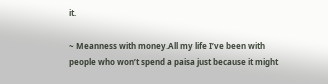it.

~ Meanness with money.All my life I’ve been with people who won’t spend a paisa just because it might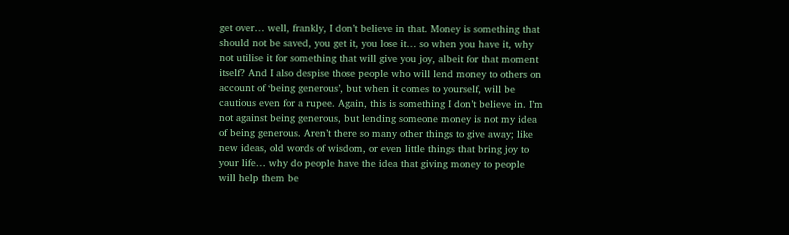get over… well, frankly, I don’t believe in that. Money is something that should not be saved, you get it, you lose it… so when you have it, why not utilise it for something that will give you joy, albeit for that moment itself? And I also despise those people who will lend money to others on account of ‘being generous’, but when it comes to yourself, will be cautious even for a rupee. Again, this is something I don’t believe in. I’m not against being generous, but lending someone money is not my idea of being generous. Aren’t there so many other things to give away; like new ideas, old words of wisdom, or even little things that bring joy to your life… why do people have the idea that giving money to people will help them be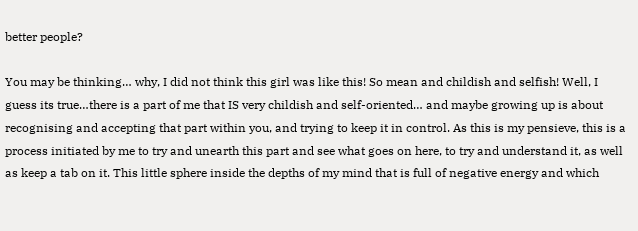better people?

You may be thinking… why, I did not think this girl was like this! So mean and childish and selfish! Well, I guess its true…there is a part of me that IS very childish and self-oriented… and maybe growing up is about recognising and accepting that part within you, and trying to keep it in control. As this is my pensieve, this is a process initiated by me to try and unearth this part and see what goes on here, to try and understand it, as well as keep a tab on it. This little sphere inside the depths of my mind that is full of negative energy and which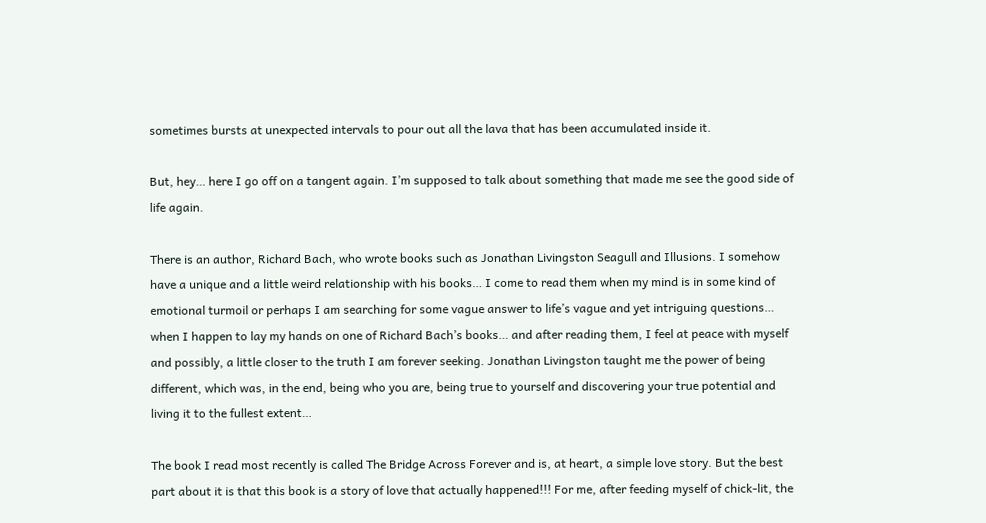sometimes bursts at unexpected intervals to pour out all the lava that has been accumulated inside it.

But, hey… here I go off on a tangent again. I’m supposed to talk about something that made me see the good side of life again.

There is an author, Richard Bach, who wrote books such as Jonathan Livingston Seagull and Illusions. I somehow have a unique and a little weird relationship with his books… I come to read them when my mind is in some kind of emotional turmoil or perhaps I am searching for some vague answer to life’s vague and yet intriguing questions… when I happen to lay my hands on one of Richard Bach’s books… and after reading them, I feel at peace with myself and possibly, a little closer to the truth I am forever seeking. Jonathan Livingston taught me the power of being different, which was, in the end, being who you are, being true to yourself and discovering your true potential and living it to the fullest extent…

The book I read most recently is called The Bridge Across Forever and is, at heart, a simple love story. But the best part about it is that this book is a story of love that actually happened!!! For me, after feeding myself of chick-lit, the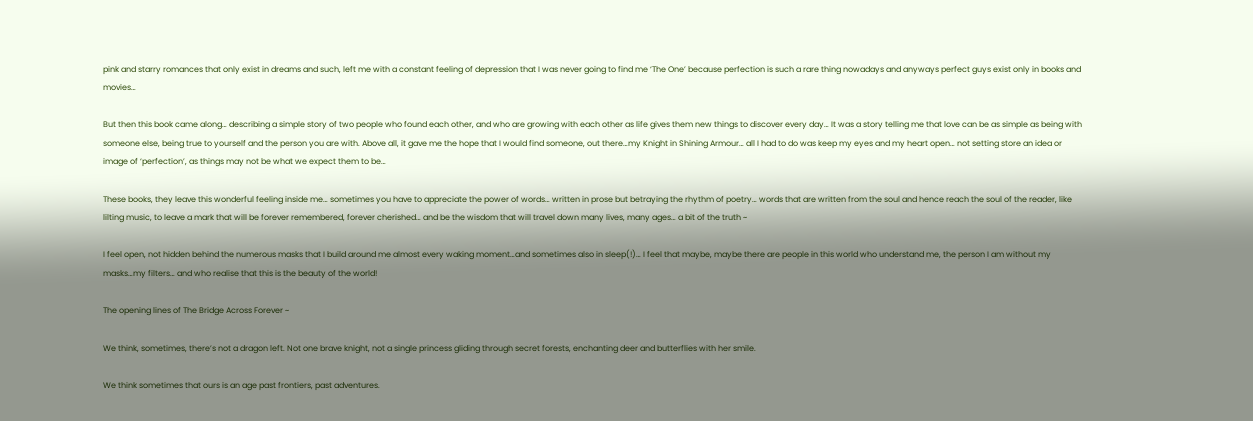pink and starry romances that only exist in dreams and such, left me with a constant feeling of depression that I was never going to find me ‘The One’ because perfection is such a rare thing nowadays and anyways perfect guys exist only in books and movies…

But then this book came along… describing a simple story of two people who found each other, and who are growing with each other as life gives them new things to discover every day… It was a story telling me that love can be as simple as being with someone else, being true to yourself and the person you are with. Above all, it gave me the hope that I would find someone, out there…my Knight in Shining Armour… all I had to do was keep my eyes and my heart open… not setting store an idea or image of ‘perfection’, as things may not be what we expect them to be…

These books, they leave this wonderful feeling inside me… sometimes you have to appreciate the power of words… written in prose but betraying the rhythm of poetry… words that are written from the soul and hence reach the soul of the reader, like lilting music, to leave a mark that will be forever remembered, forever cherished… and be the wisdom that will travel down many lives, many ages… a bit of the truth ~

I feel open, not hidden behind the numerous masks that I build around me almost every waking moment…and sometimes also in sleep(!)… I feel that maybe, maybe there are people in this world who understand me, the person I am without my masks…my filters… and who realise that this is the beauty of the world!

The opening lines of The Bridge Across Forever ~

We think, sometimes, there’s not a dragon left. Not one brave knight, not a single princess gliding through secret forests, enchanting deer and butterflies with her smile.

We think sometimes that ours is an age past frontiers, past adventures.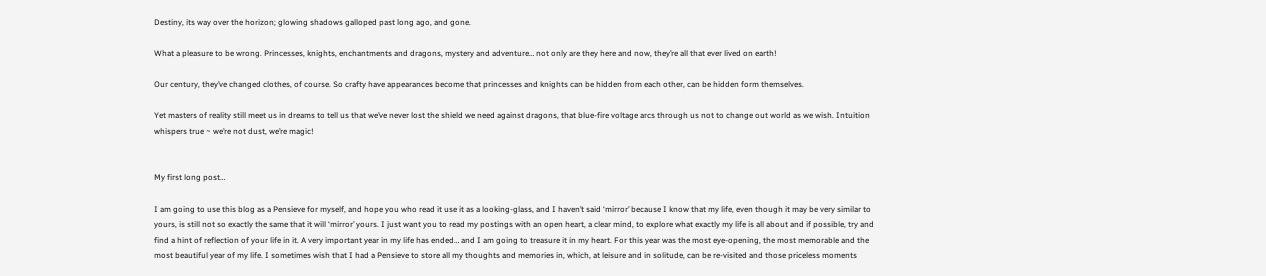Destiny, its way over the horizon; glowing shadows galloped past long ago, and gone.

What a pleasure to be wrong. Princesses, knights, enchantments and dragons, mystery and adventure… not only are they here and now, they’re all that ever lived on earth!

Our century, they’ve changed clothes, of course. So crafty have appearances become that princesses and knights can be hidden from each other, can be hidden form themselves.

Yet masters of reality still meet us in dreams to tell us that we’ve never lost the shield we need against dragons, that blue-fire voltage arcs through us not to change out world as we wish. Intuition whispers true ~ we’re not dust, we’re magic!


My first long post…

I am going to use this blog as a Pensieve for myself, and hope you who read it use it as a looking-glass, and I haven’t said ‘mirror’ because I know that my life, even though it may be very similar to yours, is still not so exactly the same that it will ‘mirror’ yours. I just want you to read my postings with an open heart, a clear mind, to explore what exactly my life is all about and if possible, try and find a hint of reflection of your life in it. A very important year in my life has ended… and I am going to treasure it in my heart. For this year was the most eye-opening, the most memorable and the most beautiful year of my life. I sometimes wish that I had a Pensieve to store all my thoughts and memories in, which, at leisure and in solitude, can be re-visited and those priceless moments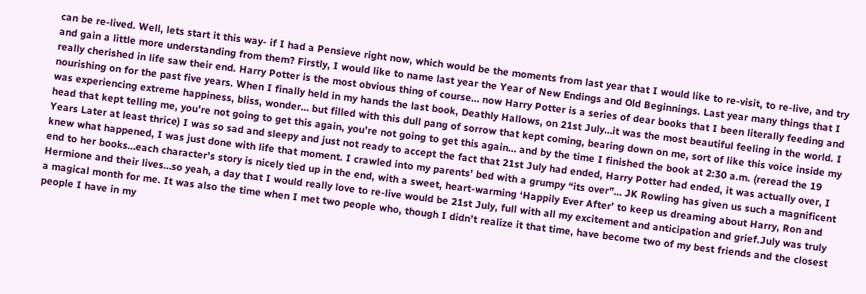can be re-lived. Well, lets start it this way- if I had a Pensieve right now, which would be the moments from last year that I would like to re-visit, to re-live, and try and gain a little more understanding from them? Firstly, I would like to name last year the Year of New Endings and Old Beginnings. Last year many things that I really cherished in life saw their end. Harry Potter is the most obvious thing of course… now Harry Potter is a series of dear books that I been literally feeding and nourishing on for the past five years. When I finally held in my hands the last book, Deathly Hallows, on 21st July…it was the most beautiful feeling in the world. I was experiencing extreme happiness, bliss, wonder… but filled with this dull pang of sorrow that kept coming, bearing down on me, sort of like this voice inside my head that kept telling me, you’re not going to get this again, you’re not going to get this again… and by the time I finished the book at 2:30 a.m. (reread the 19 Years Later at least thrice) I was so sad and sleepy and just not ready to accept the fact that 21st July had ended, Harry Potter had ended, it was actually over, I knew what happened, I was just done with life that moment. I crawled into my parents’ bed with a grumpy “its over”… JK Rowling has given us such a magnificent end to her books…each character’s story is nicely tied up in the end, with a sweet, heart-warming ‘Happily Ever After’ to keep us dreaming about Harry, Ron and Hermione and their lives…so yeah, a day that I would really love to re-live would be 21st July, full with all my excitement and anticipation and grief.July was truly a magical month for me. It was also the time when I met two people who, though I didn’t realize it that time, have become two of my best friends and the closest people I have in my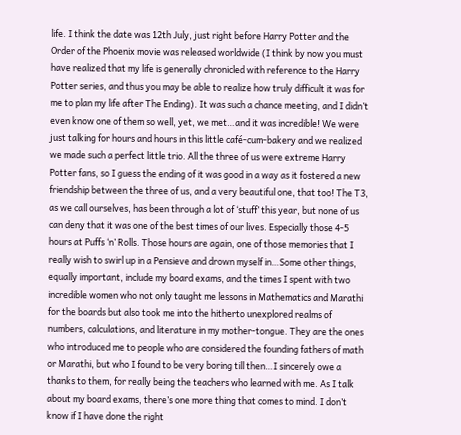life. I think the date was 12th July, just right before Harry Potter and the Order of the Phoenix movie was released worldwide (I think by now you must have realized that my life is generally chronicled with reference to the Harry Potter series, and thus you may be able to realize how truly difficult it was for me to plan my life after The Ending). It was such a chance meeting, and I didn’t even know one of them so well, yet, we met…and it was incredible! We were just talking for hours and hours in this little café-cum-bakery and we realized we made such a perfect little trio. All the three of us were extreme Harry Potter fans, so I guess the ending of it was good in a way as it fostered a new friendship between the three of us, and a very beautiful one, that too! The T3, as we call ourselves, has been through a lot of ‘stuff’ this year, but none of us can deny that it was one of the best times of our lives. Especially those 4-5 hours at Puffs ‘n’ Rolls. Those hours are again, one of those memories that I really wish to swirl up in a Pensieve and drown myself in…Some other things, equally important, include my board exams, and the times I spent with two incredible women who not only taught me lessons in Mathematics and Marathi for the boards but also took me into the hitherto unexplored realms of numbers, calculations, and literature in my mother-tongue. They are the ones who introduced me to people who are considered the founding fathers of math or Marathi, but who I found to be very boring till then…I sincerely owe a thanks to them, for really being the teachers who learned with me. As I talk about my board exams, there’s one more thing that comes to mind. I don’t know if I have done the right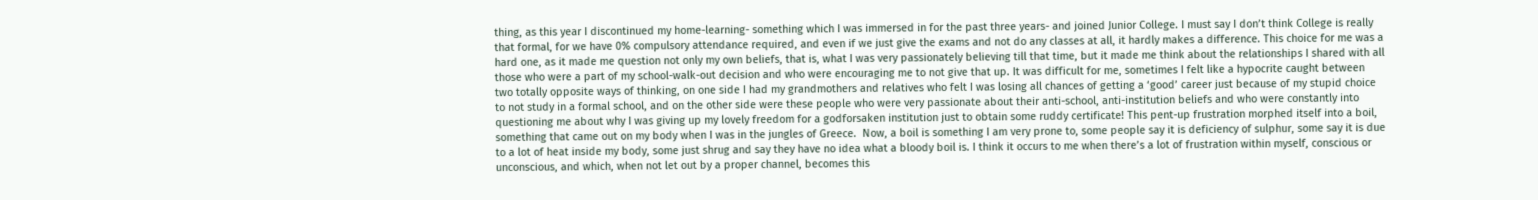thing, as this year I discontinued my home-learning- something which I was immersed in for the past three years- and joined Junior College. I must say I don’t think College is really that formal, for we have 0% compulsory attendance required, and even if we just give the exams and not do any classes at all, it hardly makes a difference. This choice for me was a hard one, as it made me question not only my own beliefs, that is, what I was very passionately believing till that time, but it made me think about the relationships I shared with all those who were a part of my school-walk-out decision and who were encouraging me to not give that up. It was difficult for me, sometimes I felt like a hypocrite caught between two totally opposite ways of thinking, on one side I had my grandmothers and relatives who felt I was losing all chances of getting a ‘good’ career just because of my stupid choice to not study in a formal school, and on the other side were these people who were very passionate about their anti-school, anti-institution beliefs and who were constantly into questioning me about why I was giving up my lovely freedom for a godforsaken institution just to obtain some ruddy certificate! This pent-up frustration morphed itself into a boil, something that came out on my body when I was in the jungles of Greece.  Now, a boil is something I am very prone to, some people say it is deficiency of sulphur, some say it is due to a lot of heat inside my body, some just shrug and say they have no idea what a bloody boil is. I think it occurs to me when there’s a lot of frustration within myself, conscious or unconscious, and which, when not let out by a proper channel, becomes this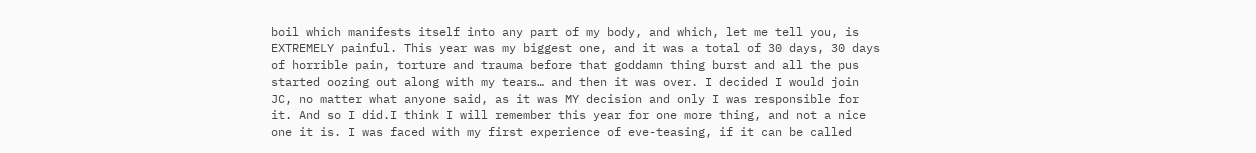boil which manifests itself into any part of my body, and which, let me tell you, is EXTREMELY painful. This year was my biggest one, and it was a total of 30 days, 30 days of horrible pain, torture and trauma before that goddamn thing burst and all the pus started oozing out along with my tears… and then it was over. I decided I would join JC, no matter what anyone said, as it was MY decision and only I was responsible for it. And so I did.I think I will remember this year for one more thing, and not a nice one it is. I was faced with my first experience of eve-teasing, if it can be called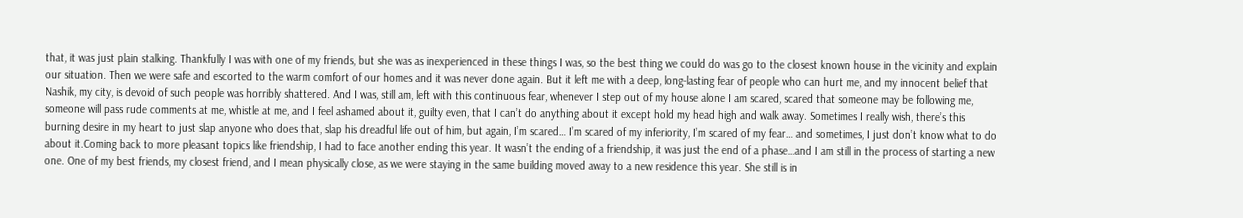that, it was just plain stalking. Thankfully I was with one of my friends, but she was as inexperienced in these things I was, so the best thing we could do was go to the closest known house in the vicinity and explain our situation. Then we were safe and escorted to the warm comfort of our homes and it was never done again. But it left me with a deep, long-lasting fear of people who can hurt me, and my innocent belief that Nashik, my city, is devoid of such people was horribly shattered. And I was, still am, left with this continuous fear, whenever I step out of my house alone I am scared, scared that someone may be following me, someone will pass rude comments at me, whistle at me, and I feel ashamed about it, guilty even, that I can’t do anything about it except hold my head high and walk away. Sometimes I really wish, there’s this burning desire in my heart to just slap anyone who does that, slap his dreadful life out of him, but again, I’m scared… I’m scared of my inferiority, I’m scared of my fear… and sometimes, I just don’t know what to do about it.Coming back to more pleasant topics like friendship, I had to face another ending this year. It wasn’t the ending of a friendship, it was just the end of a phase…and I am still in the process of starting a new one. One of my best friends, my closest friend, and I mean physically close, as we were staying in the same building moved away to a new residence this year. She still is in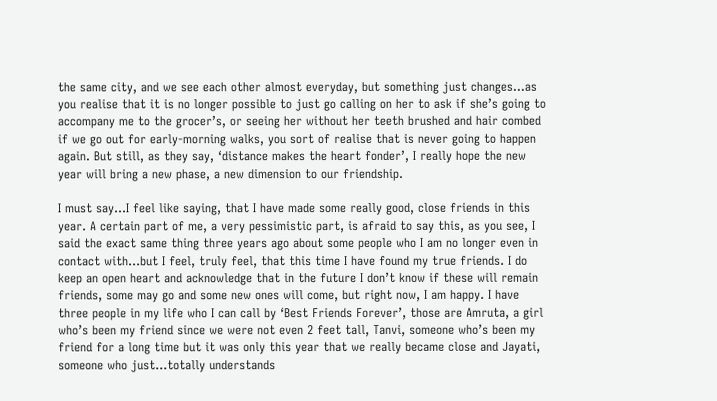the same city, and we see each other almost everyday, but something just changes…as you realise that it is no longer possible to just go calling on her to ask if she’s going to accompany me to the grocer’s, or seeing her without her teeth brushed and hair combed if we go out for early-morning walks, you sort of realise that is never going to happen again. But still, as they say, ‘distance makes the heart fonder’, I really hope the new year will bring a new phase, a new dimension to our friendship.

I must say…I feel like saying, that I have made some really good, close friends in this year. A certain part of me, a very pessimistic part, is afraid to say this, as you see, I said the exact same thing three years ago about some people who I am no longer even in contact with…but I feel, truly feel, that this time I have found my true friends. I do keep an open heart and acknowledge that in the future I don’t know if these will remain friends, some may go and some new ones will come, but right now, I am happy. I have three people in my life who I can call by ‘Best Friends Forever’, those are Amruta, a girl who’s been my friend since we were not even 2 feet tall, Tanvi, someone who’s been my friend for a long time but it was only this year that we really became close and Jayati, someone who just…totally understands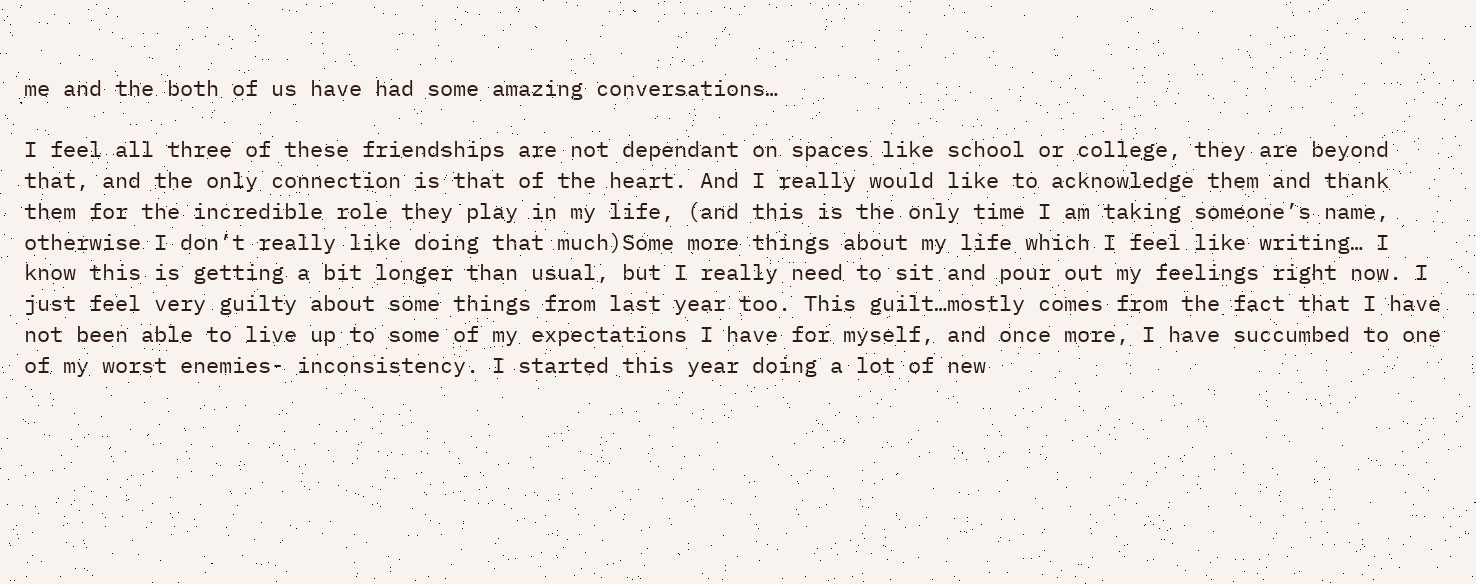me and the both of us have had some amazing conversations…

I feel all three of these friendships are not dependant on spaces like school or college, they are beyond that, and the only connection is that of the heart. And I really would like to acknowledge them and thank them for the incredible role they play in my life, (and this is the only time I am taking someone’s name, otherwise I don’t really like doing that much)Some more things about my life which I feel like writing… I know this is getting a bit longer than usual, but I really need to sit and pour out my feelings right now. I just feel very guilty about some things from last year too. This guilt…mostly comes from the fact that I have not been able to live up to some of my expectations I have for myself, and once more, I have succumbed to one of my worst enemies- inconsistency. I started this year doing a lot of new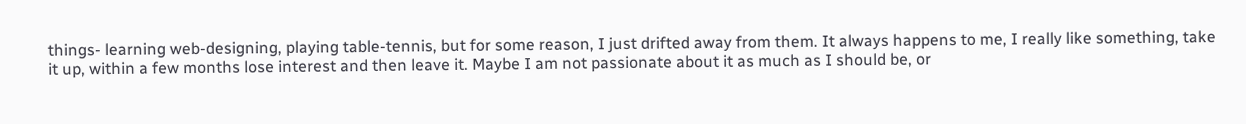things- learning web-designing, playing table-tennis, but for some reason, I just drifted away from them. It always happens to me, I really like something, take it up, within a few months lose interest and then leave it. Maybe I am not passionate about it as much as I should be, or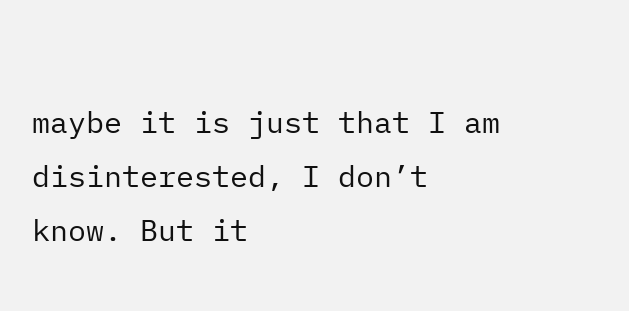maybe it is just that I am disinterested, I don’t know. But it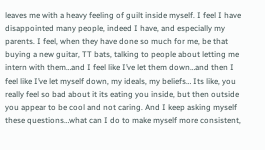leaves me with a heavy feeling of guilt inside myself. I feel I have disappointed many people, indeed I have, and especially my parents. I feel, when they have done so much for me, be that buying a new guitar, TT bats, talking to people about letting me intern with them…and I feel like I’ve let them down…and then I feel like I’ve let myself down, my ideals, my beliefs… Its like, you really feel so bad about it its eating you inside, but then outside you appear to be cool and not caring. And I keep asking myself these questions…what can I do to make myself more consistent,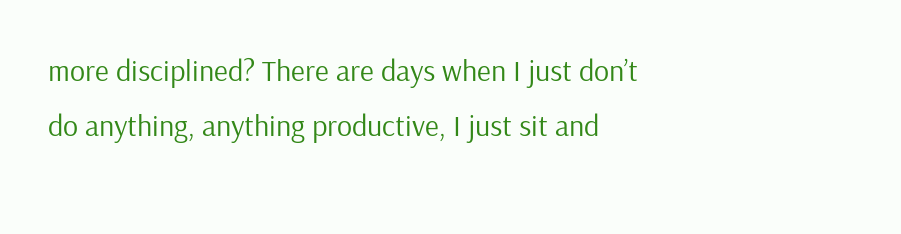more disciplined? There are days when I just don’t do anything, anything productive, I just sit and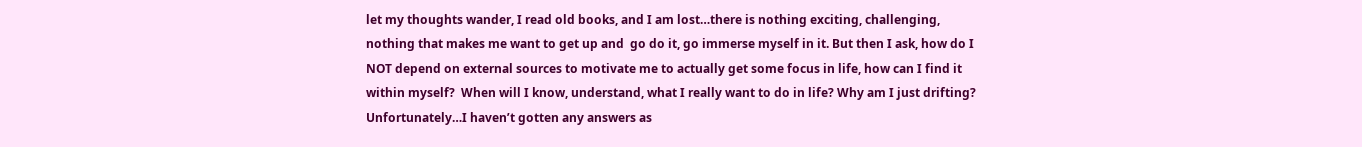let my thoughts wander, I read old books, and I am lost…there is nothing exciting, challenging, nothing that makes me want to get up and  go do it, go immerse myself in it. But then I ask, how do I NOT depend on external sources to motivate me to actually get some focus in life, how can I find it within myself?  When will I know, understand, what I really want to do in life? Why am I just drifting? Unfortunately…I haven’t gotten any answers as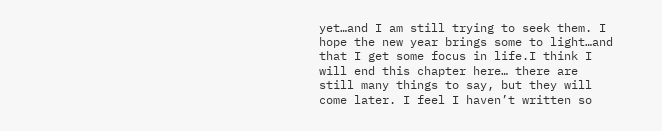yet…and I am still trying to seek them. I hope the new year brings some to light…and that I get some focus in life.I think I will end this chapter here… there are still many things to say, but they will come later. I feel I haven’t written so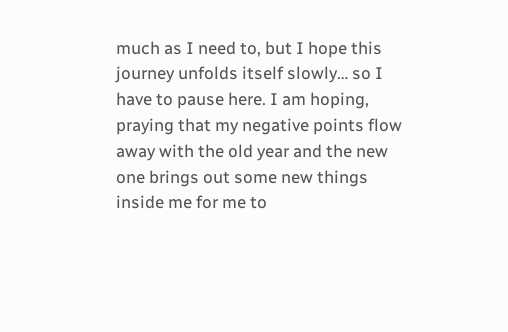much as I need to, but I hope this journey unfolds itself slowly… so I have to pause here. I am hoping, praying that my negative points flow away with the old year and the new one brings out some new things inside me for me to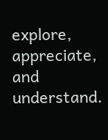explore, appreciate, and understand.